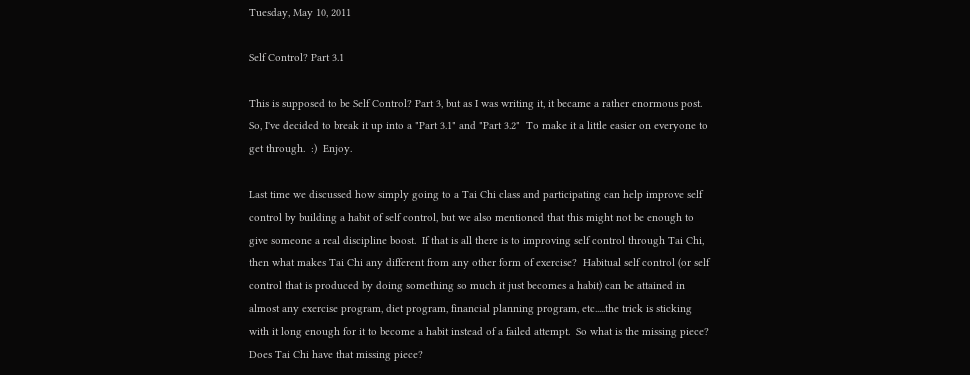Tuesday, May 10, 2011

Self Control? Part 3.1

This is supposed to be Self Control? Part 3, but as I was writing it, it became a rather enormous post.  So, I've decided to break it up into a "Part 3.1" and "Part 3.2"  To make it a little easier on everyone to get through.  :)  Enjoy.

Last time we discussed how simply going to a Tai Chi class and participating can help improve self control by building a habit of self control, but we also mentioned that this might not be enough to give someone a real discipline boost.  If that is all there is to improving self control through Tai Chi, then what makes Tai Chi any different from any other form of exercise?  Habitual self control (or self control that is produced by doing something so much it just becomes a habit) can be attained in almost any exercise program, diet program, financial planning program, etc.....the trick is sticking with it long enough for it to become a habit instead of a failed attempt.  So what is the missing piece?  Does Tai Chi have that missing piece?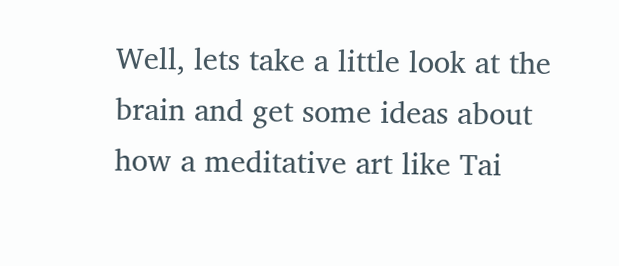Well, lets take a little look at the brain and get some ideas about how a meditative art like Tai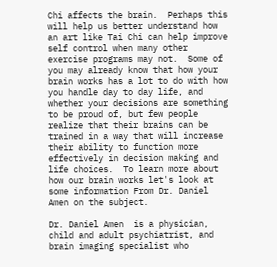Chi affects the brain.  Perhaps this will help us better understand how an art like Tai Chi can help improve self control when many other exercise programs may not.  Some of you may already know that how your brain works has a lot to do with how you handle day to day life, and whether your decisions are something to be proud of, but few people realize that their brains can be trained in a way that will increase their ability to function more effectively in decision making and life choices.  To learn more about how our brain works let's look at some information From Dr. Daniel Amen on the subject.

Dr. Daniel Amen  is a physician, child and adult psychiatrist, and brain imaging specialist who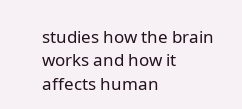studies how the brain works and how it affects human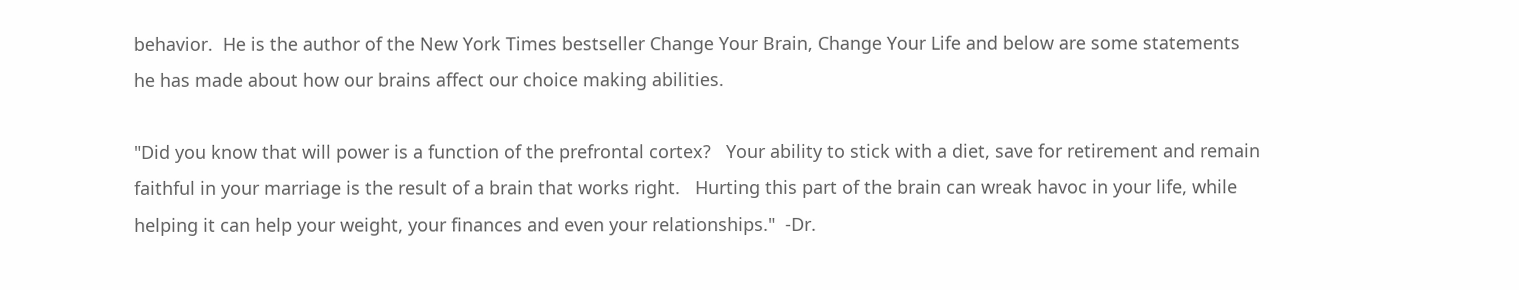behavior.  He is the author of the New York Times bestseller Change Your Brain, Change Your Life and below are some statements he has made about how our brains affect our choice making abilities.

"Did you know that will power is a function of the prefrontal cortex?   Your ability to stick with a diet, save for retirement and remain faithful in your marriage is the result of a brain that works right.   Hurting this part of the brain can wreak havoc in your life, while helping it can help your weight, your finances and even your relationships."  -Dr.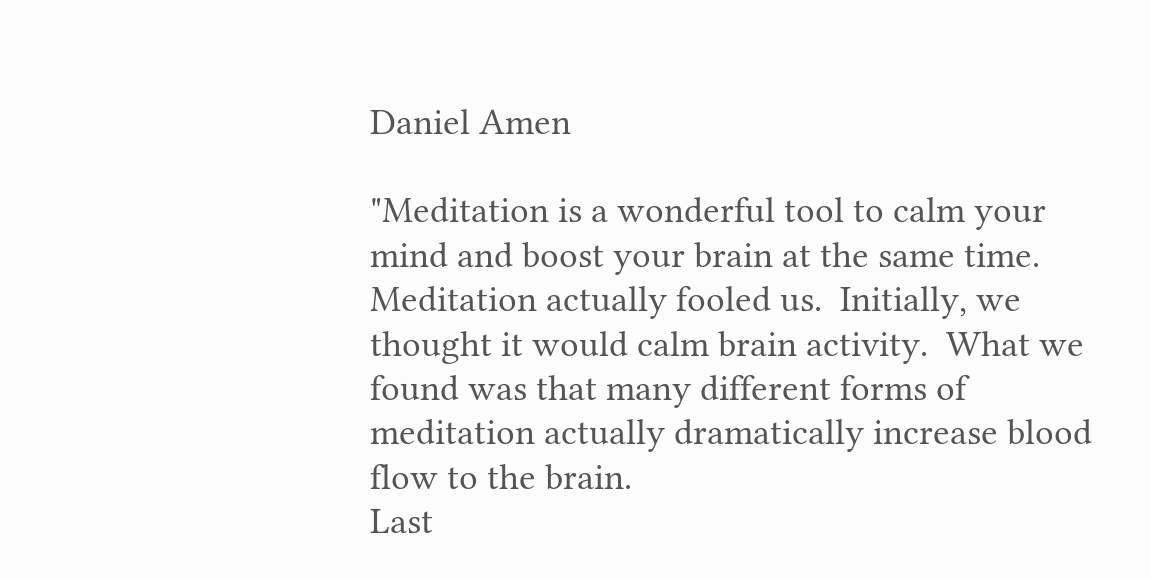Daniel Amen

"Meditation is a wonderful tool to calm your mind and boost your brain at the same time.  Meditation actually fooled us.  Initially, we thought it would calm brain activity.  What we found was that many different forms of meditation actually dramatically increase blood flow to the brain.
Last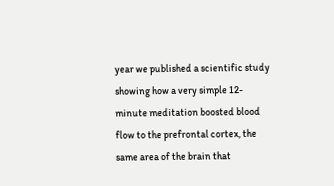year we published a scientific study showing how a very simple 12-minute meditation boosted blood flow to the prefrontal cortex, the same area of the brain that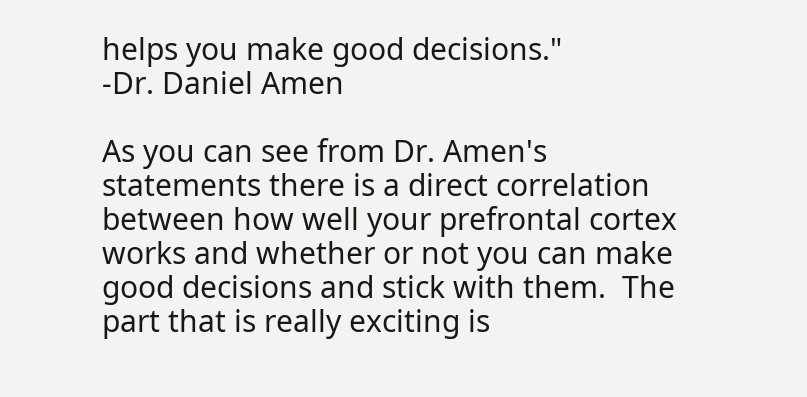helps you make good decisions."
-Dr. Daniel Amen

As you can see from Dr. Amen's statements there is a direct correlation between how well your prefrontal cortex works and whether or not you can make good decisions and stick with them.  The part that is really exciting is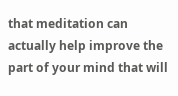that meditation can actually help improve the part of your mind that will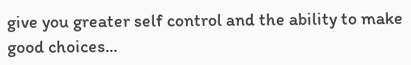give you greater self control and the ability to make good choices...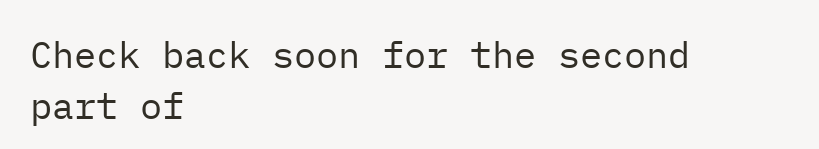Check back soon for the second part of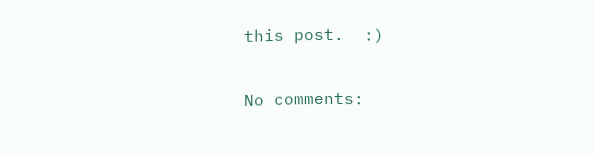this post.  :)

No comments: